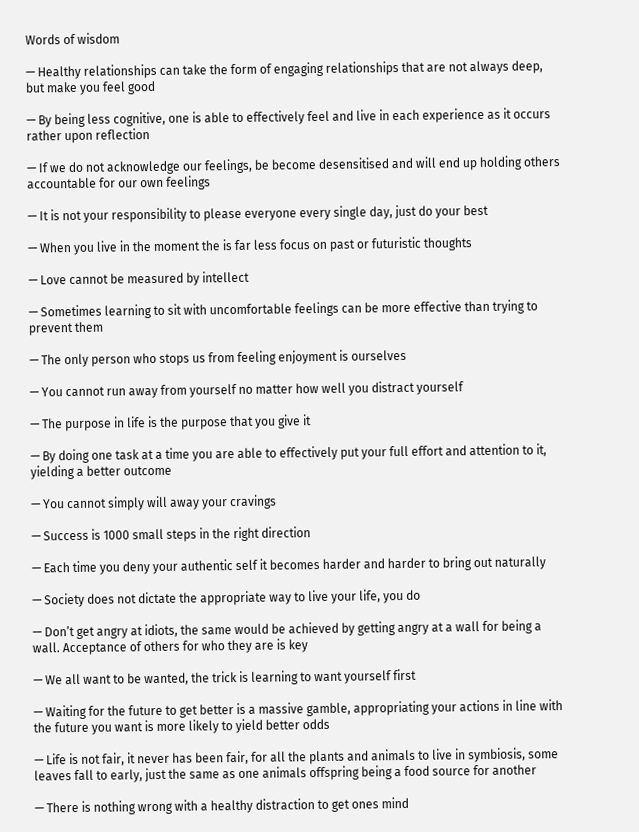Words of wisdom

— Healthy relationships can take the form of engaging relationships that are not always deep, but make you feel good

— By being less cognitive, one is able to effectively feel and live in each experience as it occurs rather upon reflection

— If we do not acknowledge our feelings, be become desensitised and will end up holding others accountable for our own feelings

— It is not your responsibility to please everyone every single day, just do your best

— When you live in the moment the is far less focus on past or futuristic thoughts

— Love cannot be measured by intellect

— Sometimes learning to sit with uncomfortable feelings can be more effective than trying to prevent them

— The only person who stops us from feeling enjoyment is ourselves

— You cannot run away from yourself no matter how well you distract yourself

— The purpose in life is the purpose that you give it

— By doing one task at a time you are able to effectively put your full effort and attention to it, yielding a better outcome

— You cannot simply will away your cravings

— Success is 1000 small steps in the right direction

— Each time you deny your authentic self it becomes harder and harder to bring out naturally

— Society does not dictate the appropriate way to live your life, you do

— Don’t get angry at idiots, the same would be achieved by getting angry at a wall for being a wall. Acceptance of others for who they are is key

— We all want to be wanted, the trick is learning to want yourself first

— Waiting for the future to get better is a massive gamble, appropriating your actions in line with the future you want is more likely to yield better odds

— Life is not fair, it never has been fair, for all the plants and animals to live in symbiosis, some leaves fall to early, just the same as one animals offspring being a food source for another

— There is nothing wrong with a healthy distraction to get ones mind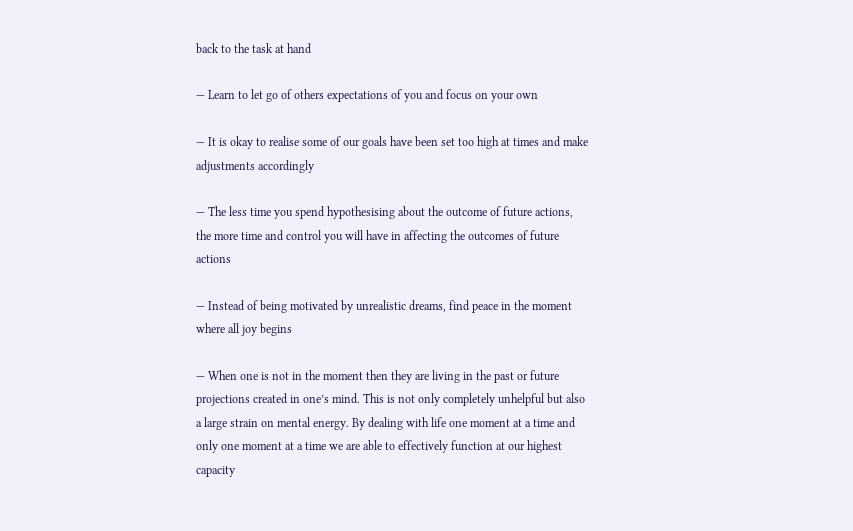back to the task at hand

— Learn to let go of others expectations of you and focus on your own

— It is okay to realise some of our goals have been set too high at times and make adjustments accordingly

— The less time you spend hypothesising about the outcome of future actions, the more time and control you will have in affecting the outcomes of future actions

— Instead of being motivated by unrealistic dreams, find peace in the moment where all joy begins

— When one is not in the moment then they are living in the past or future projections created in one’s mind. This is not only completely unhelpful but also a large strain on mental energy. By dealing with life one moment at a time and only one moment at a time we are able to effectively function at our highest capacity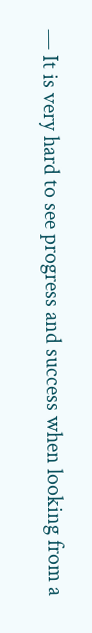— It is very hard to see progress and success when looking from a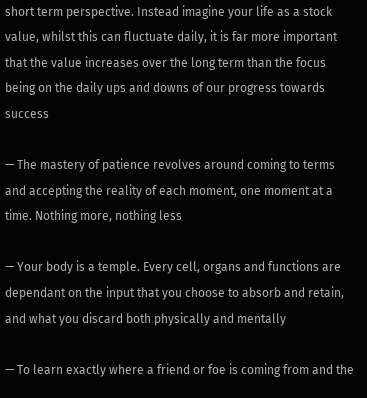short term perspective. Instead imagine your life as a stock value, whilst this can fluctuate daily, it is far more important that the value increases over the long term than the focus being on the daily ups and downs of our progress towards success

— The mastery of patience revolves around coming to terms and accepting the reality of each moment, one moment at a time. Nothing more, nothing less

— Your body is a temple. Every cell, organs and functions are dependant on the input that you choose to absorb and retain, and what you discard both physically and mentally

— To learn exactly where a friend or foe is coming from and the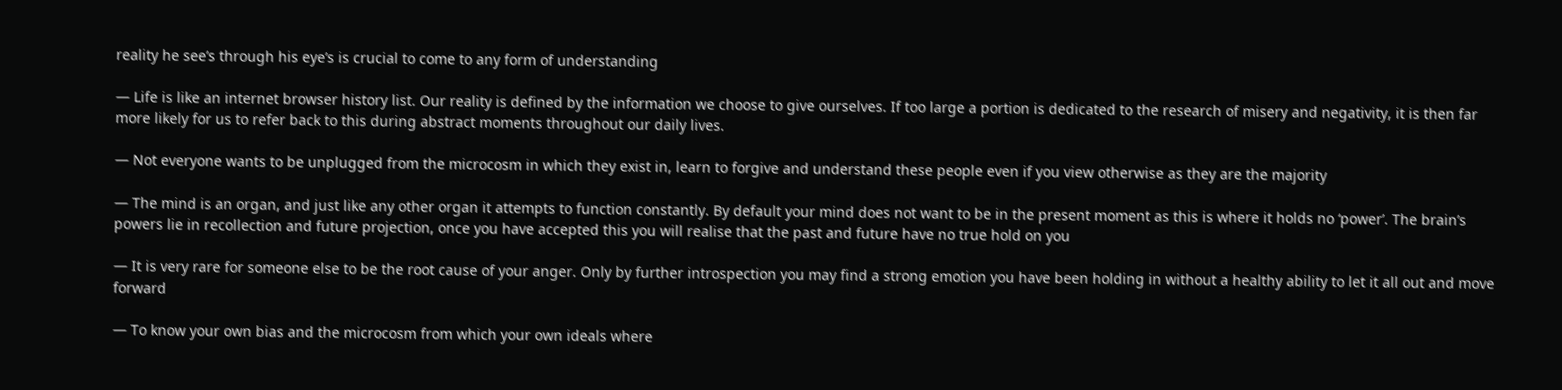reality he see’s through his eye’s is crucial to come to any form of understanding

— Life is like an internet browser history list. Our reality is defined by the information we choose to give ourselves. If too large a portion is dedicated to the research of misery and negativity, it is then far more likely for us to refer back to this during abstract moments throughout our daily lives.

— Not everyone wants to be unplugged from the microcosm in which they exist in, learn to forgive and understand these people even if you view otherwise as they are the majority

— The mind is an organ, and just like any other organ it attempts to function constantly. By default your mind does not want to be in the present moment as this is where it holds no ‘power’. The brain’s powers lie in recollection and future projection, once you have accepted this you will realise that the past and future have no true hold on you

— It is very rare for someone else to be the root cause of your anger. Only by further introspection you may find a strong emotion you have been holding in without a healthy ability to let it all out and move forward

— To know your own bias and the microcosm from which your own ideals where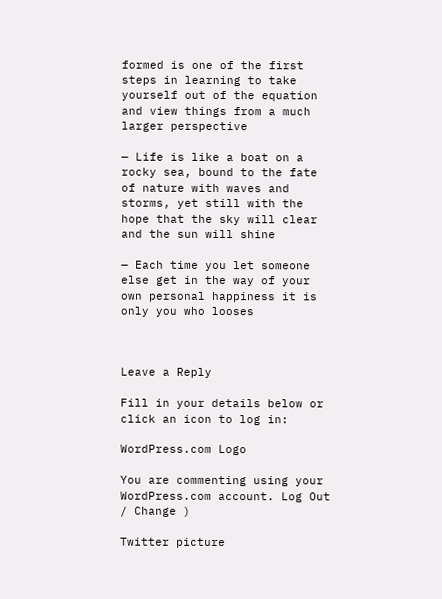formed is one of the first steps in learning to take yourself out of the equation and view things from a much larger perspective

— Life is like a boat on a rocky sea, bound to the fate of nature with waves and storms, yet still with the hope that the sky will clear and the sun will shine

— Each time you let someone else get in the way of your own personal happiness it is only you who looses



Leave a Reply

Fill in your details below or click an icon to log in:

WordPress.com Logo

You are commenting using your WordPress.com account. Log Out / Change )

Twitter picture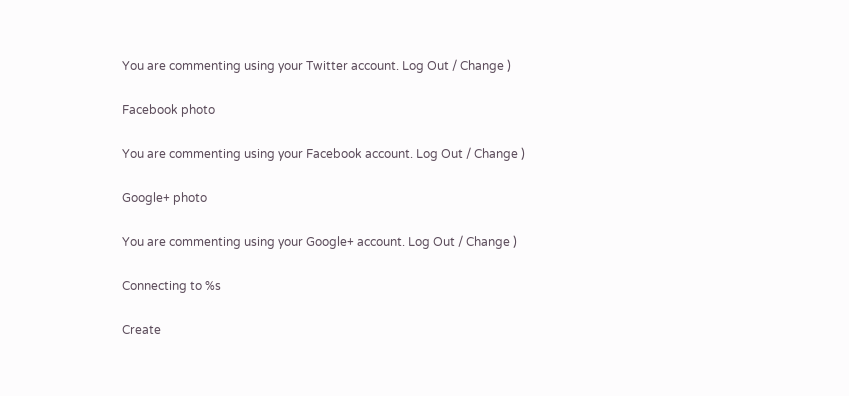You are commenting using your Twitter account. Log Out / Change )

Facebook photo

You are commenting using your Facebook account. Log Out / Change )

Google+ photo

You are commenting using your Google+ account. Log Out / Change )

Connecting to %s

Create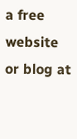a free website or blog at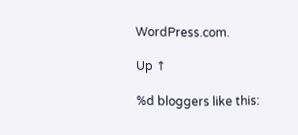WordPress.com.

Up ↑

%d bloggers like this: